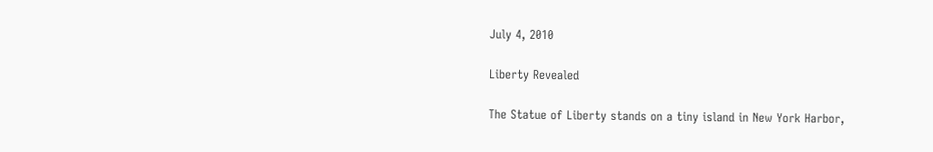July 4, 2010

Liberty Revealed

The Statue of Liberty stands on a tiny island in New York Harbor,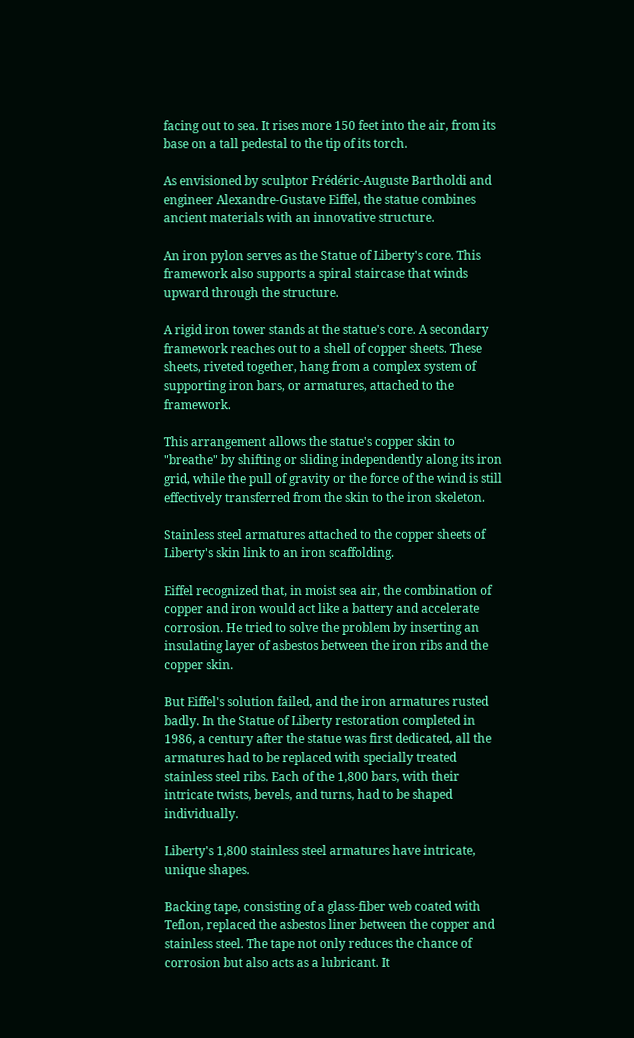facing out to sea. It rises more 150 feet into the air, from its base on a tall pedestal to the tip of its torch.

As envisioned by sculptor Frédéric-Auguste Bartholdi and engineer Alexandre-Gustave Eiffel, the statue combines ancient materials with an innovative structure.

An iron pylon serves as the Statue of Liberty's core. This framework also supports a spiral staircase that winds upward through the structure.

A rigid iron tower stands at the statue's core. A secondary framework reaches out to a shell of copper sheets. These sheets, riveted together, hang from a complex system of supporting iron bars, or armatures, attached to the framework.

This arrangement allows the statue's copper skin to "breathe" by shifting or sliding independently along its iron grid, while the pull of gravity or the force of the wind is still effectively transferred from the skin to the iron skeleton.

Stainless steel armatures attached to the copper sheets of Liberty's skin link to an iron scaffolding.

Eiffel recognized that, in moist sea air, the combination of copper and iron would act like a battery and accelerate corrosion. He tried to solve the problem by inserting an insulating layer of asbestos between the iron ribs and the copper skin.

But Eiffel's solution failed, and the iron armatures rusted badly. In the Statue of Liberty restoration completed in 1986, a century after the statue was first dedicated, all the armatures had to be replaced with specially treated stainless steel ribs. Each of the 1,800 bars, with their intricate twists, bevels, and turns, had to be shaped individually.

Liberty's 1,800 stainless steel armatures have intricate, unique shapes.

Backing tape, consisting of a glass-fiber web coated with Teflon, replaced the asbestos liner between the copper and stainless steel. The tape not only reduces the chance of corrosion but also acts as a lubricant. It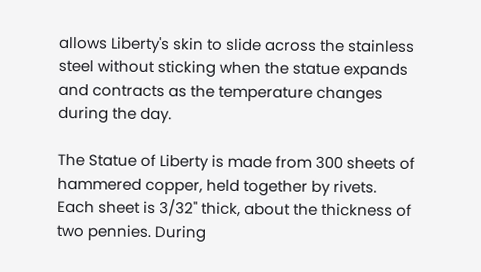allows Liberty's skin to slide across the stainless steel without sticking when the statue expands and contracts as the temperature changes during the day.

The Statue of Liberty is made from 300 sheets of hammered copper, held together by rivets. Each sheet is 3/32" thick, about the thickness of two pennies. During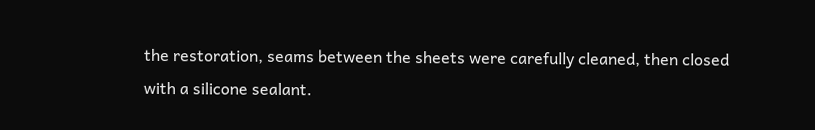the restoration, seams between the sheets were carefully cleaned, then closed with a silicone sealant.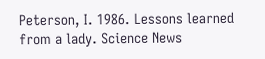Peterson, I. 1986. Lessons learned from a lady. Science News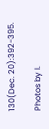130(Dec. 20):392-395.

Photos by I.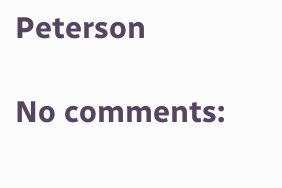Peterson

No comments: